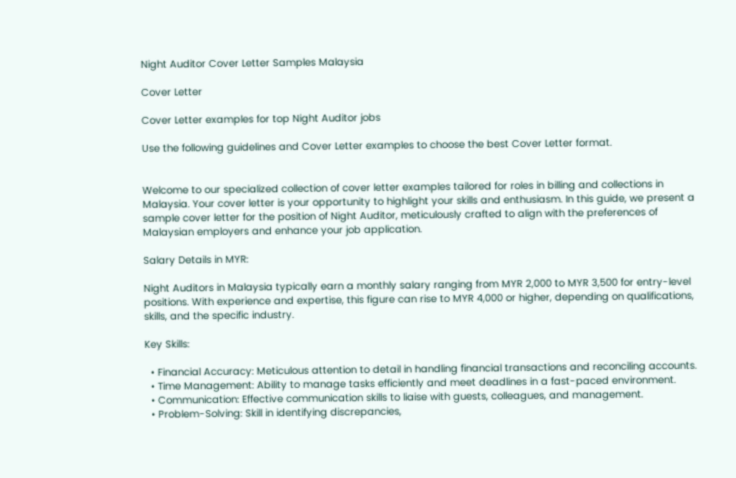Night Auditor Cover Letter Samples Malaysia

Cover Letter

Cover Letter examples for top Night Auditor jobs

Use the following guidelines and Cover Letter examples to choose the best Cover Letter format.


Welcome to our specialized collection of cover letter examples tailored for roles in billing and collections in Malaysia. Your cover letter is your opportunity to highlight your skills and enthusiasm. In this guide, we present a sample cover letter for the position of Night Auditor, meticulously crafted to align with the preferences of Malaysian employers and enhance your job application.

Salary Details in MYR:

Night Auditors in Malaysia typically earn a monthly salary ranging from MYR 2,000 to MYR 3,500 for entry-level positions. With experience and expertise, this figure can rise to MYR 4,000 or higher, depending on qualifications, skills, and the specific industry.

Key Skills:

  • Financial Accuracy: Meticulous attention to detail in handling financial transactions and reconciling accounts.
  • Time Management: Ability to manage tasks efficiently and meet deadlines in a fast-paced environment.
  • Communication: Effective communication skills to liaise with guests, colleagues, and management.
  • Problem-Solving: Skill in identifying discrepancies,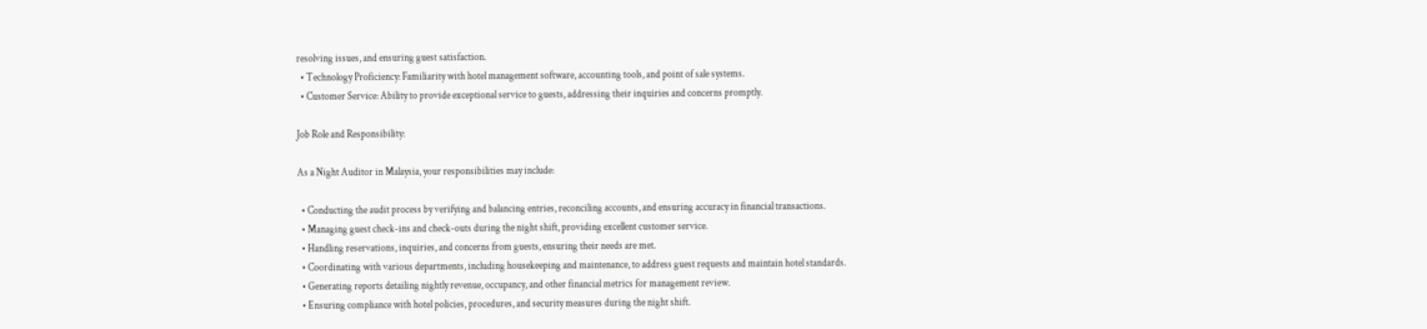resolving issues, and ensuring guest satisfaction.
  • Technology Proficiency: Familiarity with hotel management software, accounting tools, and point of sale systems.
  • Customer Service: Ability to provide exceptional service to guests, addressing their inquiries and concerns promptly.

Job Role and Responsibility:

As a Night Auditor in Malaysia, your responsibilities may include:

  • Conducting the audit process by verifying and balancing entries, reconciling accounts, and ensuring accuracy in financial transactions.
  • Managing guest check-ins and check-outs during the night shift, providing excellent customer service.
  • Handling reservations, inquiries, and concerns from guests, ensuring their needs are met.
  • Coordinating with various departments, including housekeeping and maintenance, to address guest requests and maintain hotel standards.
  • Generating reports detailing nightly revenue, occupancy, and other financial metrics for management review.
  • Ensuring compliance with hotel policies, procedures, and security measures during the night shift.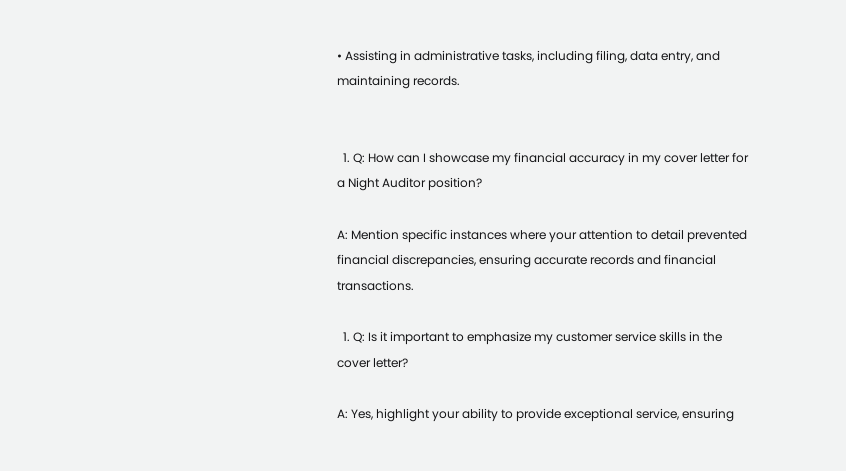• Assisting in administrative tasks, including filing, data entry, and maintaining records.


  1. Q: How can I showcase my financial accuracy in my cover letter for a Night Auditor position?

A: Mention specific instances where your attention to detail prevented financial discrepancies, ensuring accurate records and financial transactions.

  1. Q: Is it important to emphasize my customer service skills in the cover letter?

A: Yes, highlight your ability to provide exceptional service, ensuring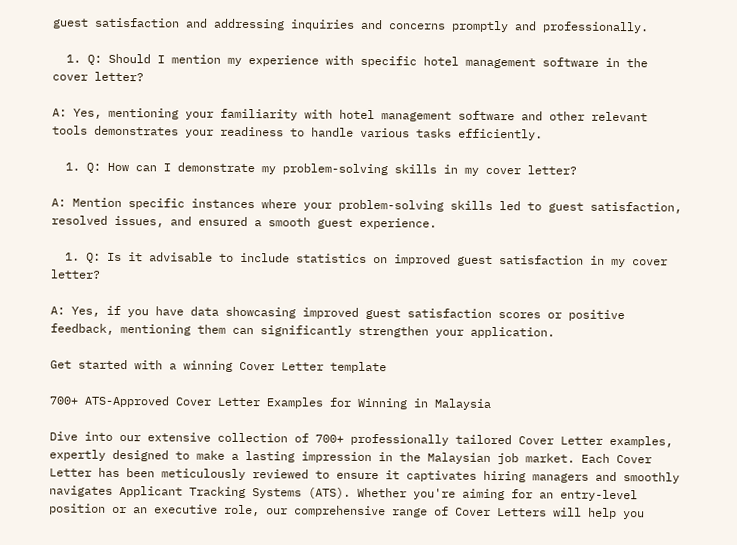guest satisfaction and addressing inquiries and concerns promptly and professionally.

  1. Q: Should I mention my experience with specific hotel management software in the cover letter?

A: Yes, mentioning your familiarity with hotel management software and other relevant tools demonstrates your readiness to handle various tasks efficiently.

  1. Q: How can I demonstrate my problem-solving skills in my cover letter?

A: Mention specific instances where your problem-solving skills led to guest satisfaction, resolved issues, and ensured a smooth guest experience.

  1. Q: Is it advisable to include statistics on improved guest satisfaction in my cover letter?

A: Yes, if you have data showcasing improved guest satisfaction scores or positive feedback, mentioning them can significantly strengthen your application.

Get started with a winning Cover Letter template

700+ ATS-Approved Cover Letter Examples for Winning in Malaysia

Dive into our extensive collection of 700+ professionally tailored Cover Letter examples, expertly designed to make a lasting impression in the Malaysian job market. Each Cover Letter has been meticulously reviewed to ensure it captivates hiring managers and smoothly navigates Applicant Tracking Systems (ATS). Whether you're aiming for an entry-level position or an executive role, our comprehensive range of Cover Letters will help you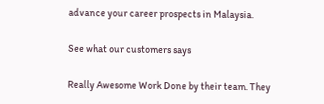advance your career prospects in Malaysia.

See what our customers says

Really Awesome Work Done by their team. They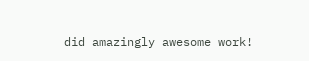did amazingly awesome work!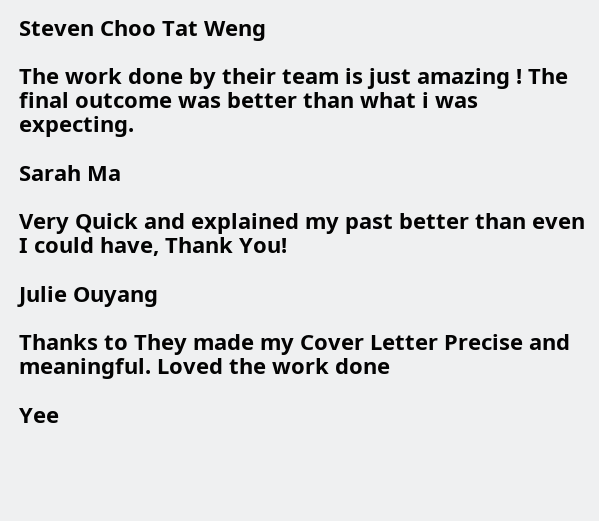Steven Choo Tat Weng

The work done by their team is just amazing ! The final outcome was better than what i was expecting.

Sarah Ma

Very Quick and explained my past better than even I could have, Thank You!

Julie Ouyang

Thanks to They made my Cover Letter Precise and meaningful. Loved the work done

Yee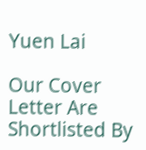Yuen Lai

Our Cover Letter Are Shortlisted By